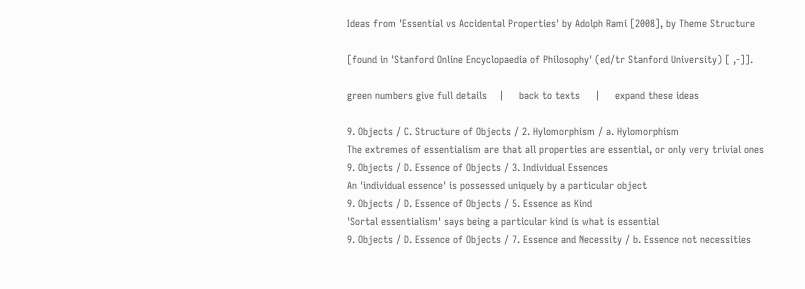Ideas from 'Essential vs Accidental Properties' by Adolph Rami [2008], by Theme Structure

[found in 'Stanford Online Encyclopaedia of Philosophy' (ed/tr Stanford University) [ ,-]].

green numbers give full details    |     back to texts     |     expand these ideas

9. Objects / C. Structure of Objects / 2. Hylomorphism / a. Hylomorphism
The extremes of essentialism are that all properties are essential, or only very trivial ones
9. Objects / D. Essence of Objects / 3. Individual Essences
An 'individual essence' is possessed uniquely by a particular object
9. Objects / D. Essence of Objects / 5. Essence as Kind
'Sortal essentialism' says being a particular kind is what is essential
9. Objects / D. Essence of Objects / 7. Essence and Necessity / b. Essence not necessities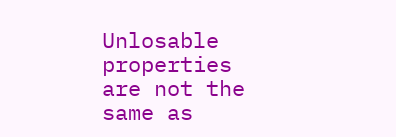Unlosable properties are not the same as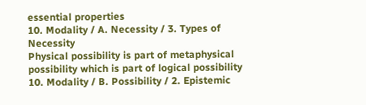essential properties
10. Modality / A. Necessity / 3. Types of Necessity
Physical possibility is part of metaphysical possibility which is part of logical possibility
10. Modality / B. Possibility / 2. Epistemic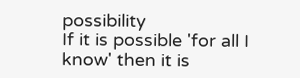possibility
If it is possible 'for all I know' then it is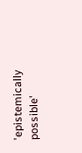'epistemically possible'